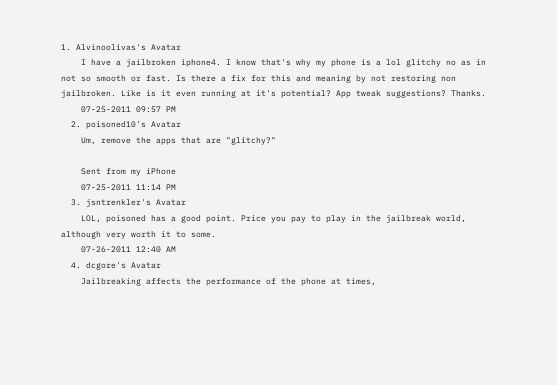1. Alvinoolivas's Avatar
    I have a jailbroken iphone4. I know that's why my phone is a lol glitchy no as in not so smooth or fast. Is there a fix for this and meaning by not restoring non jailbroken. Like is it even running at it's potential? App tweak suggestions? Thanks.
    07-25-2011 09:57 PM
  2. poisoned10's Avatar
    Um, remove the apps that are "glitchy?"

    Sent from my iPhone
    07-25-2011 11:14 PM
  3. jsntrenkler's Avatar
    LOL, poisoned has a good point. Price you pay to play in the jailbreak world, although very worth it to some.
    07-26-2011 12:40 AM
  4. dcgore's Avatar
    Jailbreaking affects the performance of the phone at times,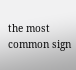the most common sign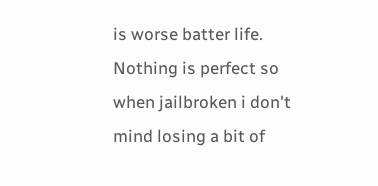is worse batter life. Nothing is perfect so when jailbroken i don't mind losing a bit of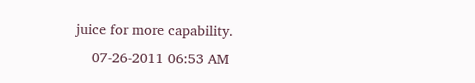juice for more capability.
    07-26-2011 06:53 AM